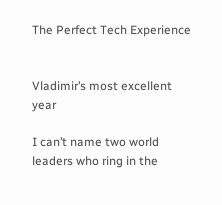The Perfect Tech Experience


Vladimir’s most excellent year

I can’t name two world leaders who ring in the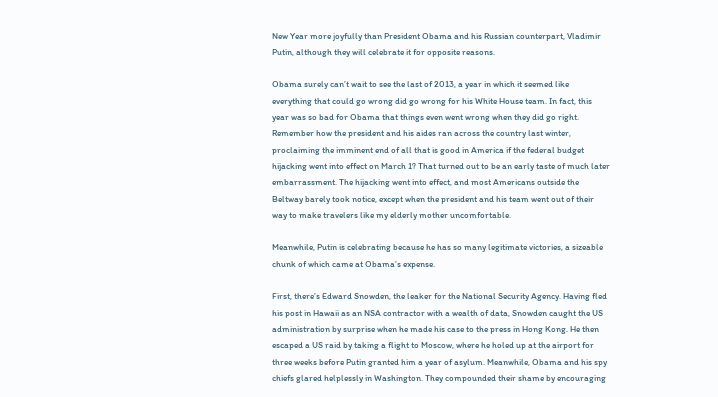New Year more joyfully than President Obama and his Russian counterpart, Vladimir Putin, although they will celebrate it for opposite reasons.

Obama surely can’t wait to see the last of 2013, a year in which it seemed like everything that could go wrong did go wrong for his White House team. In fact, this year was so bad for Obama that things even went wrong when they did go right. Remember how the president and his aides ran across the country last winter, proclaiming the imminent end of all that is good in America if the federal budget hijacking went into effect on March 1? That turned out to be an early taste of much later embarrassment. The hijacking went into effect, and most Americans outside the Beltway barely took notice, except when the president and his team went out of their way to make travelers like my elderly mother uncomfortable.

Meanwhile, Putin is celebrating because he has so many legitimate victories, a sizeable chunk of which came at Obama’s expense.

First, there’s Edward Snowden, the leaker for the National Security Agency. Having fled his post in Hawaii as an NSA contractor with a wealth of data, Snowden caught the US administration by surprise when he made his case to the press in Hong Kong. He then escaped a US raid by taking a flight to Moscow, where he holed up at the airport for three weeks before Putin granted him a year of asylum. Meanwhile, Obama and his spy chiefs glared helplessly in Washington. They compounded their shame by encouraging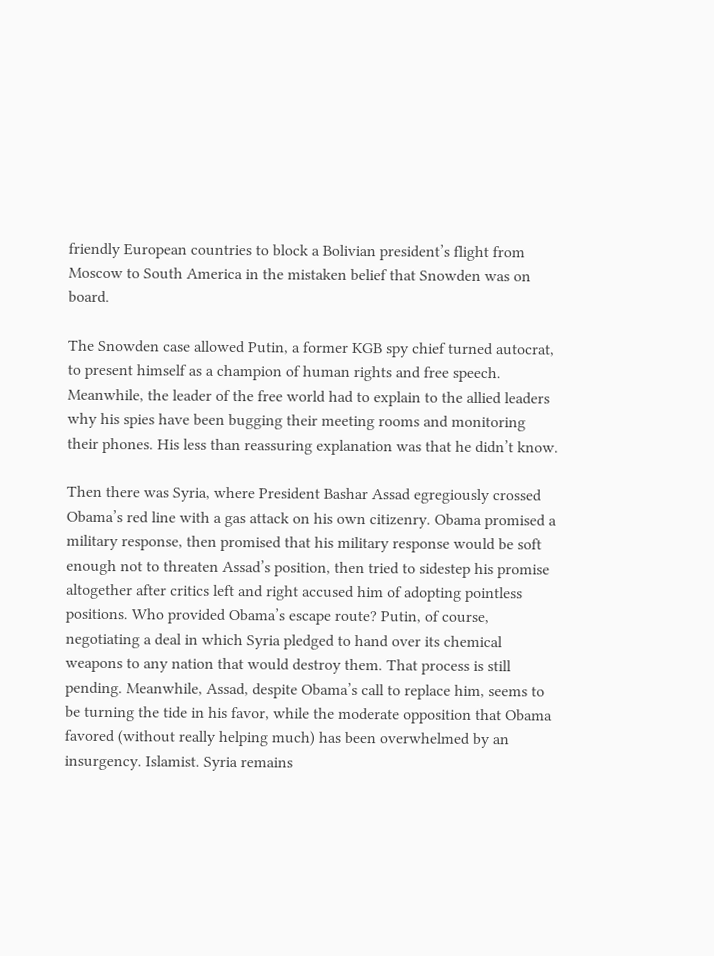friendly European countries to block a Bolivian president’s flight from Moscow to South America in the mistaken belief that Snowden was on board.

The Snowden case allowed Putin, a former KGB spy chief turned autocrat, to present himself as a champion of human rights and free speech. Meanwhile, the leader of the free world had to explain to the allied leaders why his spies have been bugging their meeting rooms and monitoring their phones. His less than reassuring explanation was that he didn’t know.

Then there was Syria, where President Bashar Assad egregiously crossed Obama’s red line with a gas attack on his own citizenry. Obama promised a military response, then promised that his military response would be soft enough not to threaten Assad’s position, then tried to sidestep his promise altogether after critics left and right accused him of adopting pointless positions. Who provided Obama’s escape route? Putin, of course, negotiating a deal in which Syria pledged to hand over its chemical weapons to any nation that would destroy them. That process is still pending. Meanwhile, Assad, despite Obama’s call to replace him, seems to be turning the tide in his favor, while the moderate opposition that Obama favored (without really helping much) has been overwhelmed by an insurgency. Islamist. Syria remains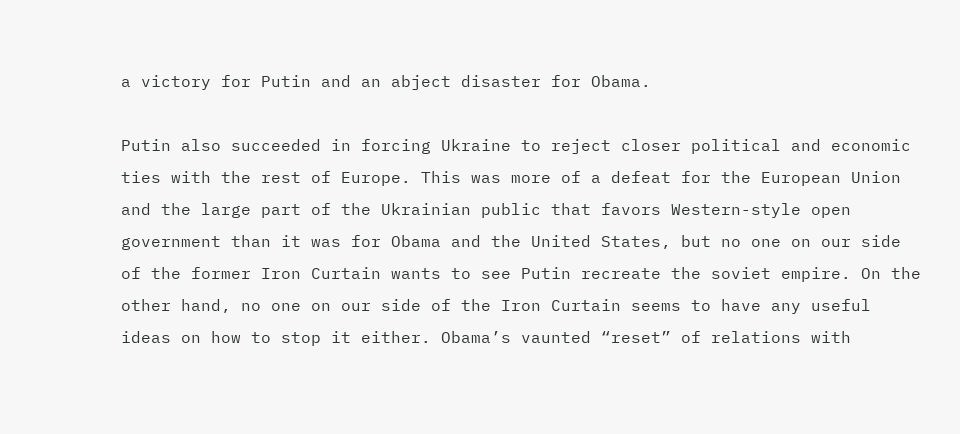a victory for Putin and an abject disaster for Obama.

Putin also succeeded in forcing Ukraine to reject closer political and economic ties with the rest of Europe. This was more of a defeat for the European Union and the large part of the Ukrainian public that favors Western-style open government than it was for Obama and the United States, but no one on our side of the former Iron Curtain wants to see Putin recreate the soviet empire. On the other hand, no one on our side of the Iron Curtain seems to have any useful ideas on how to stop it either. Obama’s vaunted “reset” of relations with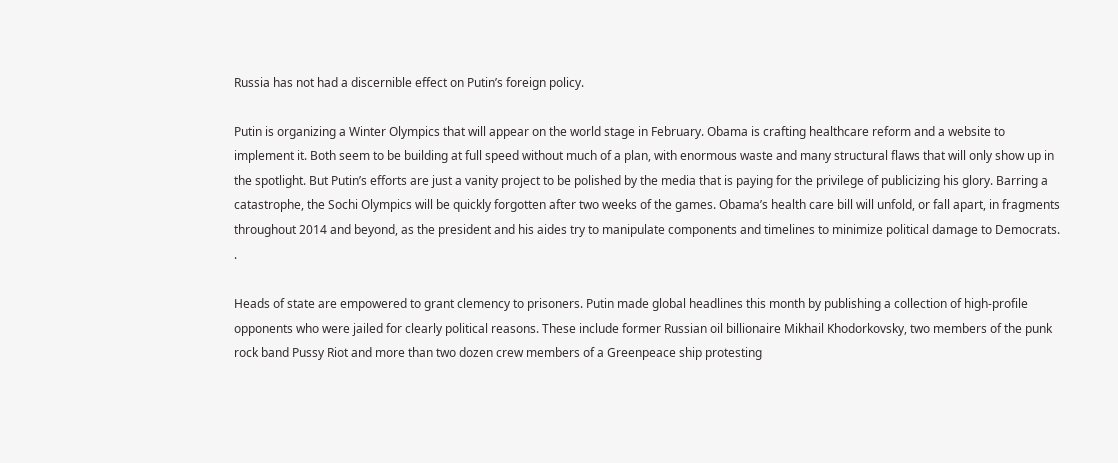Russia has not had a discernible effect on Putin’s foreign policy.

Putin is organizing a Winter Olympics that will appear on the world stage in February. Obama is crafting healthcare reform and a website to implement it. Both seem to be building at full speed without much of a plan, with enormous waste and many structural flaws that will only show up in the spotlight. But Putin’s efforts are just a vanity project to be polished by the media that is paying for the privilege of publicizing his glory. Barring a catastrophe, the Sochi Olympics will be quickly forgotten after two weeks of the games. Obama’s health care bill will unfold, or fall apart, in fragments throughout 2014 and beyond, as the president and his aides try to manipulate components and timelines to minimize political damage to Democrats. .

Heads of state are empowered to grant clemency to prisoners. Putin made global headlines this month by publishing a collection of high-profile opponents who were jailed for clearly political reasons. These include former Russian oil billionaire Mikhail Khodorkovsky, two members of the punk rock band Pussy Riot and more than two dozen crew members of a Greenpeace ship protesting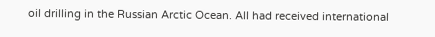oil drilling in the Russian Arctic Ocean. All had received international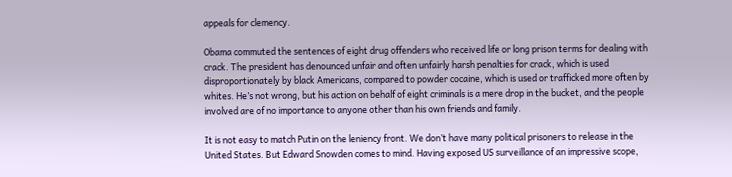appeals for clemency.

Obama commuted the sentences of eight drug offenders who received life or long prison terms for dealing with crack. The president has denounced unfair and often unfairly harsh penalties for crack, which is used disproportionately by black Americans, compared to powder cocaine, which is used or trafficked more often by whites. He’s not wrong, but his action on behalf of eight criminals is a mere drop in the bucket, and the people involved are of no importance to anyone other than his own friends and family.

It is not easy to match Putin on the leniency front. We don’t have many political prisoners to release in the United States. But Edward Snowden comes to mind. Having exposed US surveillance of an impressive scope,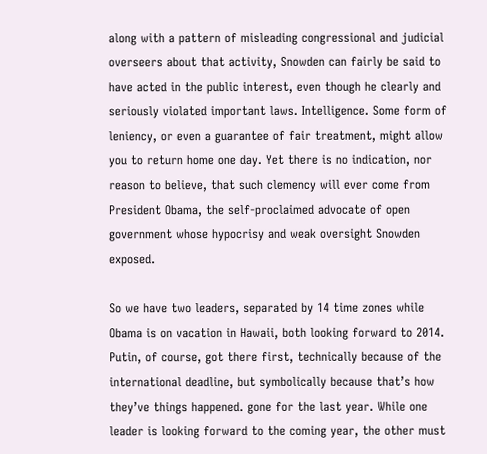along with a pattern of misleading congressional and judicial overseers about that activity, Snowden can fairly be said to have acted in the public interest, even though he clearly and seriously violated important laws. Intelligence. Some form of leniency, or even a guarantee of fair treatment, might allow you to return home one day. Yet there is no indication, nor reason to believe, that such clemency will ever come from President Obama, the self-proclaimed advocate of open government whose hypocrisy and weak oversight Snowden exposed.

So we have two leaders, separated by 14 time zones while Obama is on vacation in Hawaii, both looking forward to 2014. Putin, of course, got there first, technically because of the international deadline, but symbolically because that’s how they’ve things happened. gone for the last year. While one leader is looking forward to the coming year, the other must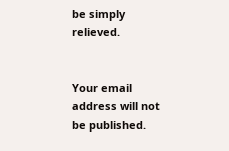be simply relieved.


Your email address will not be published.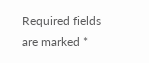Required fields are marked *